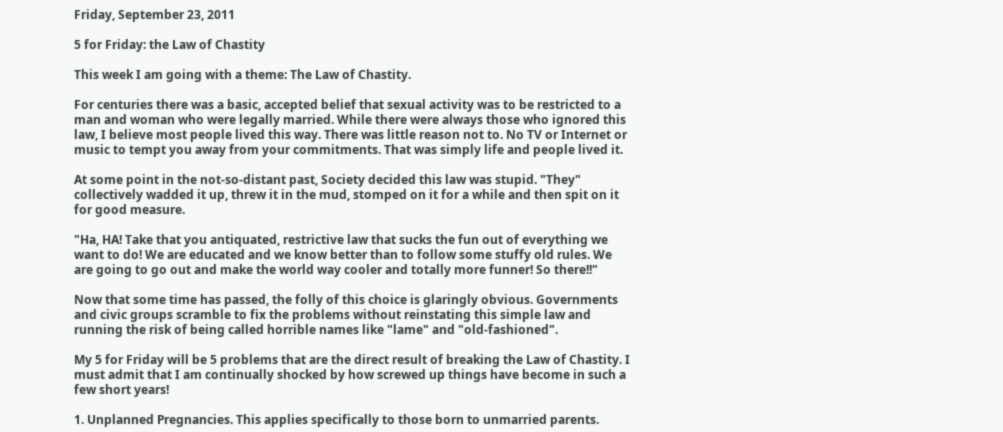Friday, September 23, 2011

5 for Friday: the Law of Chastity

This week I am going with a theme: The Law of Chastity.

For centuries there was a basic, accepted belief that sexual activity was to be restricted to a man and woman who were legally married. While there were always those who ignored this law, I believe most people lived this way. There was little reason not to. No TV or Internet or music to tempt you away from your commitments. That was simply life and people lived it.

At some point in the not-so-distant past, Society decided this law was stupid. "They" collectively wadded it up, threw it in the mud, stomped on it for a while and then spit on it for good measure.

"Ha, HA! Take that you antiquated, restrictive law that sucks the fun out of everything we want to do! We are educated and we know better than to follow some stuffy old rules. We are going to go out and make the world way cooler and totally more funner! So there!!"

Now that some time has passed, the folly of this choice is glaringly obvious. Governments and civic groups scramble to fix the problems without reinstating this simple law and running the risk of being called horrible names like "lame" and "old-fashioned".

My 5 for Friday will be 5 problems that are the direct result of breaking the Law of Chastity. I must admit that I am continually shocked by how screwed up things have become in such a few short years!

1. Unplanned Pregnancies. This applies specifically to those born to unmarried parents.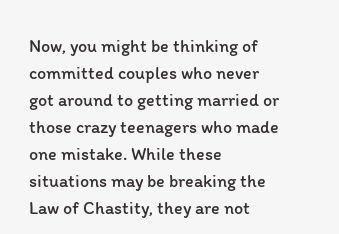Now, you might be thinking of committed couples who never got around to getting married or those crazy teenagers who made one mistake. While these situations may be breaking the Law of Chastity, they are not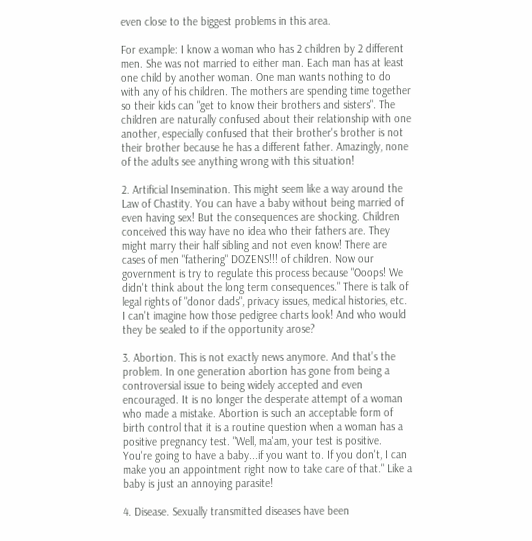even close to the biggest problems in this area.

For example: I know a woman who has 2 children by 2 different men. She was not married to either man. Each man has at least one child by another woman. One man wants nothing to do with any of his children. The mothers are spending time together so their kids can "get to know their brothers and sisters". The children are naturally confused about their relationship with one another, especially confused that their brother's brother is not their brother because he has a different father. Amazingly, none of the adults see anything wrong with this situation!

2. Artificial Insemination. This might seem like a way around the Law of Chastity. You can have a baby without being married of even having sex! But the consequences are shocking. Children conceived this way have no idea who their fathers are. They might marry their half sibling and not even know! There are cases of men "fathering" DOZENS!!! of children. Now our government is try to regulate this process because "Ooops! We didn't think about the long term consequences." There is talk of legal rights of "donor dads", privacy issues, medical histories, etc. I can't imagine how those pedigree charts look! And who would they be sealed to if the opportunity arose?

3. Abortion. This is not exactly news anymore. And that’s the problem. In one generation abortion has gone from being a controversial issue to being widely accepted and even encouraged. It is no longer the desperate attempt of a woman who made a mistake. Abortion is such an acceptable form of birth control that it is a routine question when a woman has a positive pregnancy test. "Well, ma'am, your test is positive. You're going to have a baby...if you want to. If you don't, I can make you an appointment right now to take care of that." Like a baby is just an annoying parasite!

4. Disease. Sexually transmitted diseases have been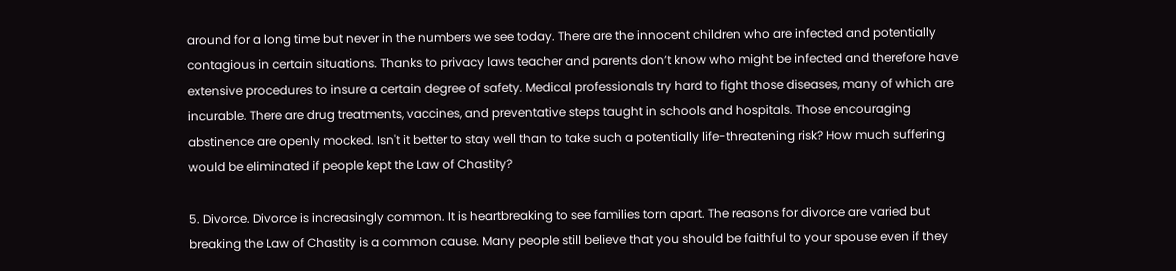around for a long time but never in the numbers we see today. There are the innocent children who are infected and potentially contagious in certain situations. Thanks to privacy laws teacher and parents don’t know who might be infected and therefore have extensive procedures to insure a certain degree of safety. Medical professionals try hard to fight those diseases, many of which are incurable. There are drug treatments, vaccines, and preventative steps taught in schools and hospitals. Those encouraging abstinence are openly mocked. Isn't it better to stay well than to take such a potentially life-threatening risk? How much suffering would be eliminated if people kept the Law of Chastity?

5. Divorce. Divorce is increasingly common. It is heartbreaking to see families torn apart. The reasons for divorce are varied but breaking the Law of Chastity is a common cause. Many people still believe that you should be faithful to your spouse even if they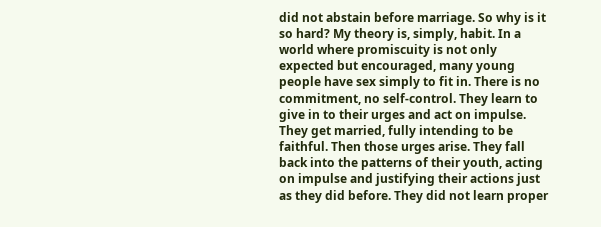did not abstain before marriage. So why is it so hard? My theory is, simply, habit. In a world where promiscuity is not only expected but encouraged, many young people have sex simply to fit in. There is no commitment, no self-control. They learn to give in to their urges and act on impulse. They get married, fully intending to be faithful. Then those urges arise. They fall back into the patterns of their youth, acting on impulse and justifying their actions just as they did before. They did not learn proper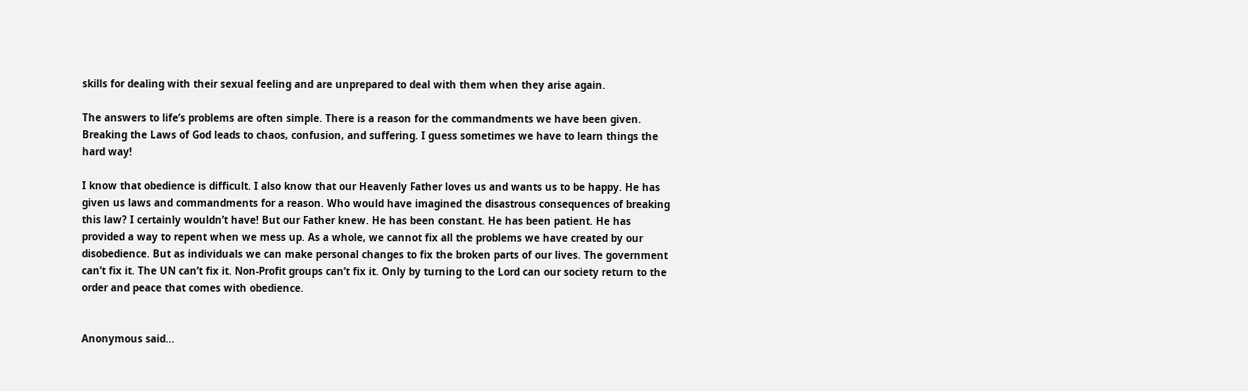skills for dealing with their sexual feeling and are unprepared to deal with them when they arise again.

The answers to life’s problems are often simple. There is a reason for the commandments we have been given. Breaking the Laws of God leads to chaos, confusion, and suffering. I guess sometimes we have to learn things the hard way!

I know that obedience is difficult. I also know that our Heavenly Father loves us and wants us to be happy. He has given us laws and commandments for a reason. Who would have imagined the disastrous consequences of breaking this law? I certainly wouldn’t have! But our Father knew. He has been constant. He has been patient. He has provided a way to repent when we mess up. As a whole, we cannot fix all the problems we have created by our disobedience. But as individuals we can make personal changes to fix the broken parts of our lives. The government can’t fix it. The UN can’t fix it. Non-Profit groups can’t fix it. Only by turning to the Lord can our society return to the order and peace that comes with obedience.


Anonymous said...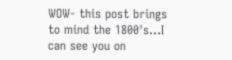WOW- this post brings to mind the 1800's...I can see you on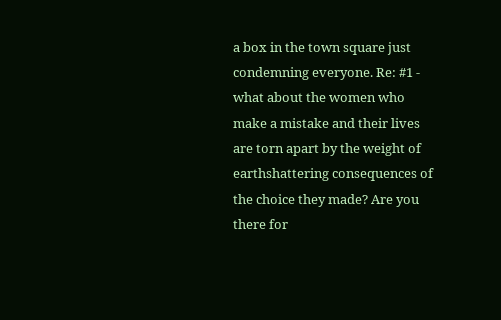a box in the town square just condemning everyone. Re: #1 - what about the women who make a mistake and their lives are torn apart by the weight of earthshattering consequences of the choice they made? Are you there for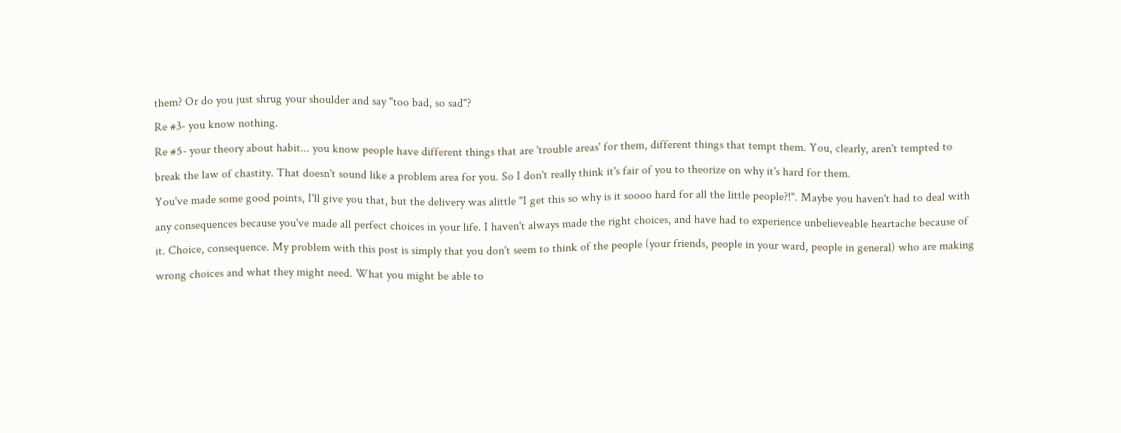them? Or do you just shrug your shoulder and say "too bad, so sad"?
Re #3- you know nothing.
Re #5- your theory about habit... you know people have different things that are 'trouble areas' for them, different things that tempt them. You, clearly, aren't tempted to break the law of chastity. That doesn't sound like a problem area for you. So I don't really think it's fair of you to theorize on why it's hard for them.
You've made some good points, I'll give you that, but the delivery was alittle "I get this so why is it soooo hard for all the little people?!". Maybe you haven't had to deal with any consequences because you've made all perfect choices in your life. I haven't always made the right choices, and have had to experience unbelieveable heartache because of it. Choice, consequence. My problem with this post is simply that you don't seem to think of the people (your friends, people in your ward, people in general) who are making wrong choices and what they might need. What you might be able to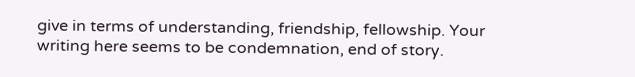give in terms of understanding, friendship, fellowship. Your writing here seems to be condemnation, end of story.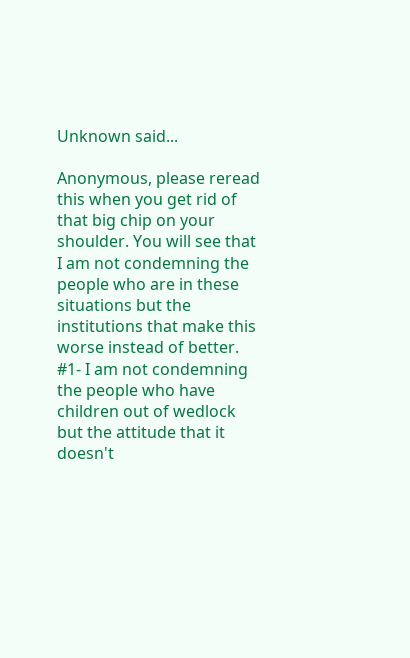Unknown said...

Anonymous, please reread this when you get rid of that big chip on your shoulder. You will see that I am not condemning the people who are in these situations but the institutions that make this worse instead of better.
#1- I am not condemning the people who have children out of wedlock but the attitude that it doesn't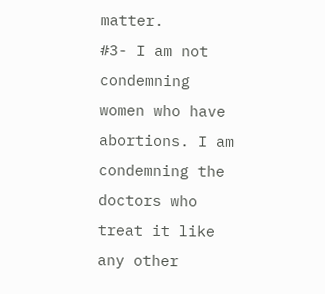matter.
#3- I am not condemning women who have abortions. I am condemning the doctors who treat it like any other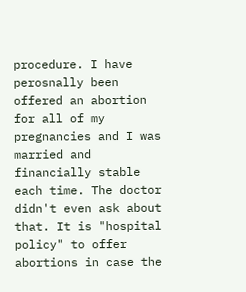procedure. I have perosnally been offered an abortion for all of my pregnancies and I was married and financially stable each time. The doctor didn't even ask about that. It is "hospital policy" to offer abortions in case the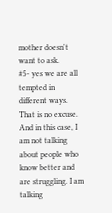mother doesn't want to ask.
#5- yes we are all tempted in different ways. That is no excuse. And in this case, I am not talking about people who know better and are struggling. I am talking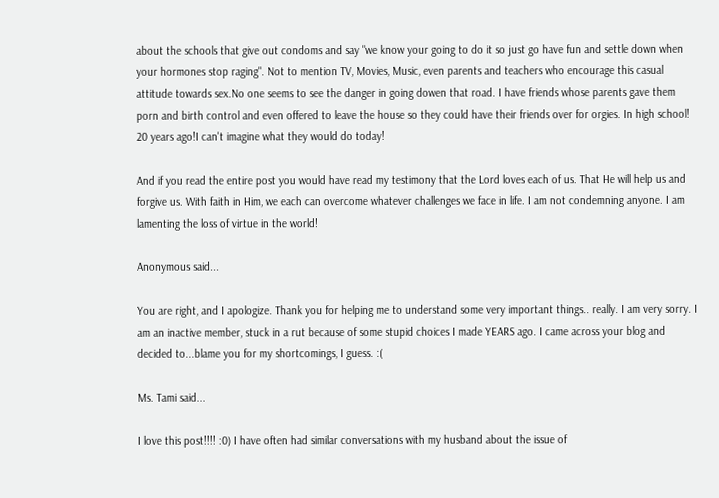about the schools that give out condoms and say "we know your going to do it so just go have fun and settle down when your hormones stop raging". Not to mention TV, Movies, Music, even parents and teachers who encourage this casual attitude towards sex.No one seems to see the danger in going dowen that road. I have friends whose parents gave them porn and birth control and even offered to leave the house so they could have their friends over for orgies. In high school! 20 years ago!I can't imagine what they would do today!

And if you read the entire post you would have read my testimony that the Lord loves each of us. That He will help us and forgive us. With faith in Him, we each can overcome whatever challenges we face in life. I am not condemning anyone. I am lamenting the loss of virtue in the world!

Anonymous said...

You are right, and I apologize. Thank you for helping me to understand some very important things.. really. I am very sorry. I am an inactive member, stuck in a rut because of some stupid choices I made YEARS ago. I came across your blog and decided to...blame you for my shortcomings, I guess. :(

Ms. Tami said...

I love this post!!!! :0) I have often had similar conversations with my husband about the issue of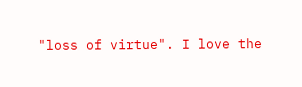"loss of virtue". I love the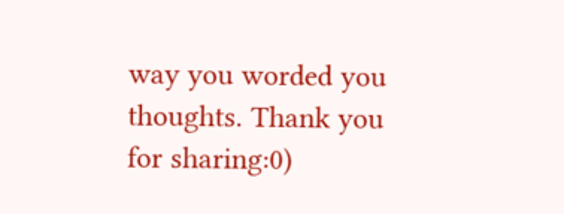way you worded you thoughts. Thank you for sharing:0)